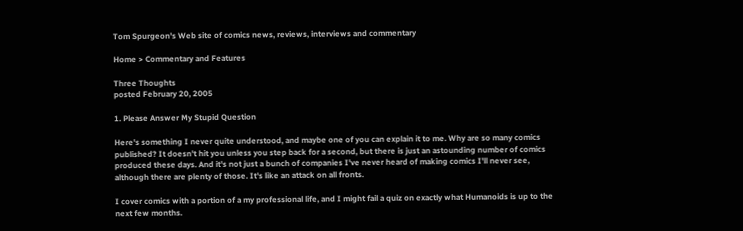Tom Spurgeon's Web site of comics news, reviews, interviews and commentary

Home > Commentary and Features

Three Thoughts
posted February 20, 2005

1. Please Answer My Stupid Question

Here's something I never quite understood, and maybe one of you can explain it to me. Why are so many comics published? It doesn't hit you unless you step back for a second, but there is just an astounding number of comics produced these days. And it's not just a bunch of companies I've never heard of making comics I'll never see, although there are plenty of those. It's like an attack on all fronts.

I cover comics with a portion of a my professional life, and I might fail a quiz on exactly what Humanoids is up to the next few months.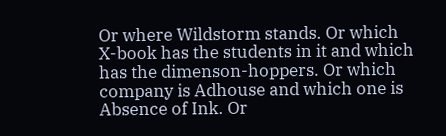Or where Wildstorm stands. Or which X-book has the students in it and which has the dimenson-hoppers. Or which company is Adhouse and which one is Absence of Ink. Or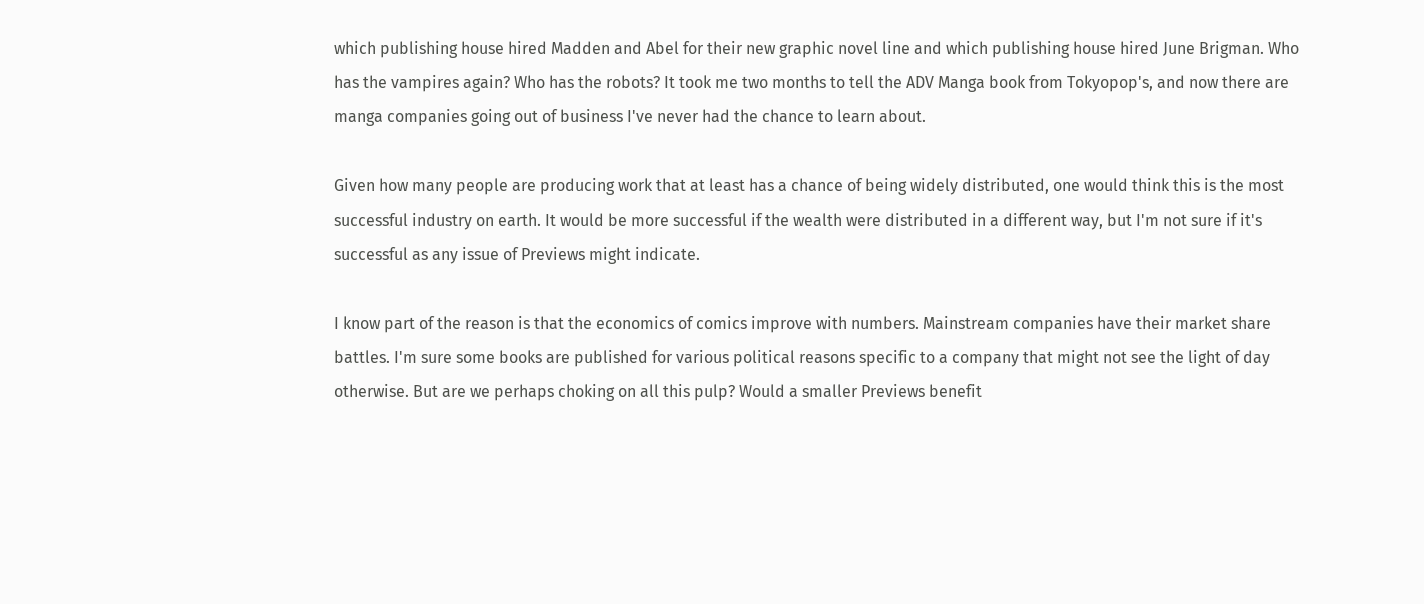which publishing house hired Madden and Abel for their new graphic novel line and which publishing house hired June Brigman. Who has the vampires again? Who has the robots? It took me two months to tell the ADV Manga book from Tokyopop's, and now there are manga companies going out of business I've never had the chance to learn about.

Given how many people are producing work that at least has a chance of being widely distributed, one would think this is the most successful industry on earth. It would be more successful if the wealth were distributed in a different way, but I'm not sure if it's successful as any issue of Previews might indicate.

I know part of the reason is that the economics of comics improve with numbers. Mainstream companies have their market share battles. I'm sure some books are published for various political reasons specific to a company that might not see the light of day otherwise. But are we perhaps choking on all this pulp? Would a smaller Previews benefit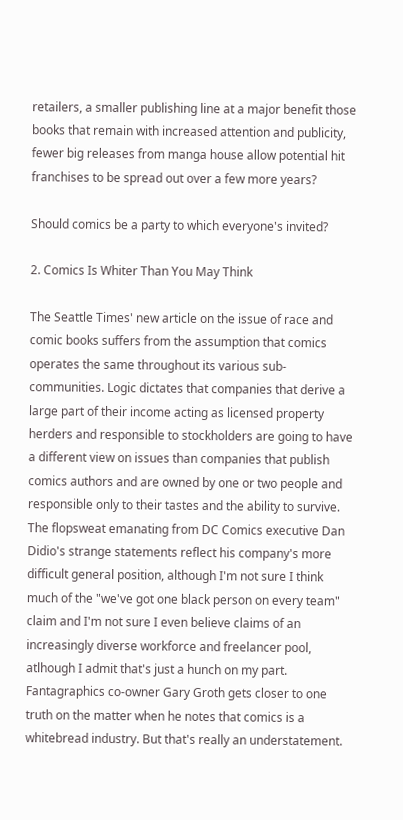retailers, a smaller publishing line at a major benefit those books that remain with increased attention and publicity, fewer big releases from manga house allow potential hit franchises to be spread out over a few more years?

Should comics be a party to which everyone's invited?

2. Comics Is Whiter Than You May Think

The Seattle Times' new article on the issue of race and comic books suffers from the assumption that comics operates the same throughout its various sub-communities. Logic dictates that companies that derive a large part of their income acting as licensed property herders and responsible to stockholders are going to have a different view on issues than companies that publish comics authors and are owned by one or two people and responsible only to their tastes and the ability to survive. The flopsweat emanating from DC Comics executive Dan Didio's strange statements reflect his company's more difficult general position, although I'm not sure I think much of the "we've got one black person on every team" claim and I'm not sure I even believe claims of an increasingly diverse workforce and freelancer pool, atlhough I admit that's just a hunch on my part. Fantagraphics co-owner Gary Groth gets closer to one truth on the matter when he notes that comics is a whitebread industry. But that's really an understatement.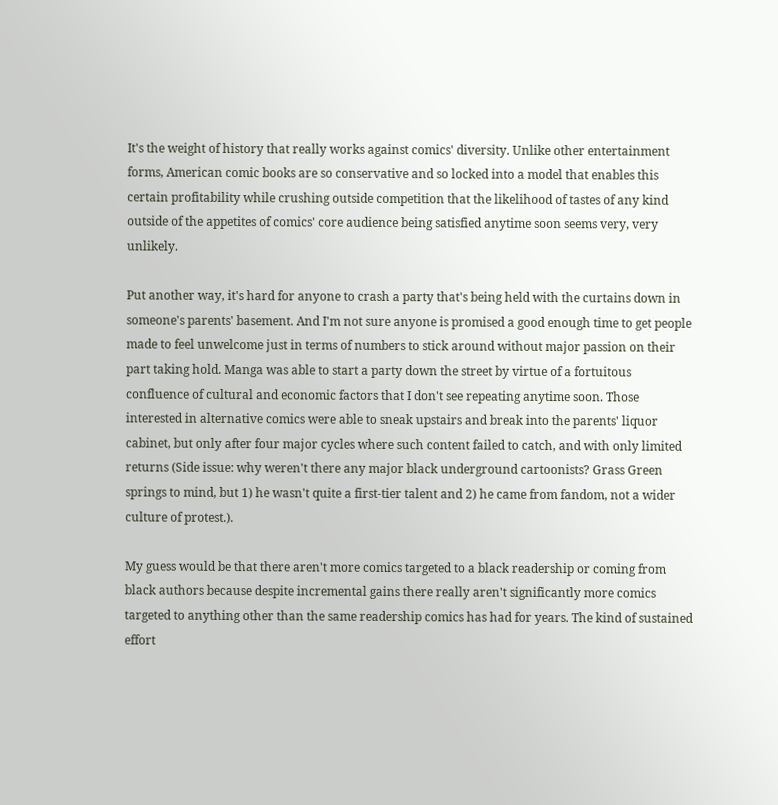It's the weight of history that really works against comics' diversity. Unlike other entertainment forms, American comic books are so conservative and so locked into a model that enables this certain profitability while crushing outside competition that the likelihood of tastes of any kind outside of the appetites of comics' core audience being satisfied anytime soon seems very, very unlikely.

Put another way, it's hard for anyone to crash a party that's being held with the curtains down in someone's parents' basement. And I'm not sure anyone is promised a good enough time to get people made to feel unwelcome just in terms of numbers to stick around without major passion on their part taking hold. Manga was able to start a party down the street by virtue of a fortuitous confluence of cultural and economic factors that I don't see repeating anytime soon. Those interested in alternative comics were able to sneak upstairs and break into the parents' liquor cabinet, but only after four major cycles where such content failed to catch, and with only limited returns (Side issue: why weren't there any major black underground cartoonists? Grass Green springs to mind, but 1) he wasn't quite a first-tier talent and 2) he came from fandom, not a wider culture of protest.).

My guess would be that there aren't more comics targeted to a black readership or coming from black authors because despite incremental gains there really aren't significantly more comics targeted to anything other than the same readership comics has had for years. The kind of sustained effort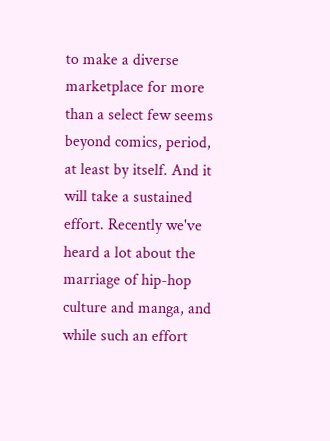to make a diverse marketplace for more than a select few seems beyond comics, period, at least by itself. And it will take a sustained effort. Recently we've heard a lot about the marriage of hip-hop culture and manga, and while such an effort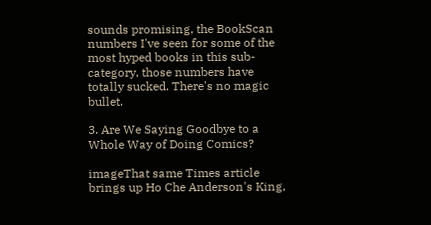sounds promising, the BookScan numbers I've seen for some of the most hyped books in this sub-category, those numbers have totally sucked. There's no magic bullet.

3. Are We Saying Goodbye to a Whole Way of Doing Comics?

imageThat same Times article brings up Ho Che Anderson's King,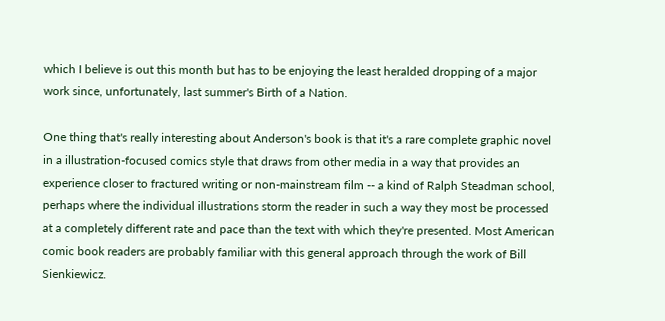which I believe is out this month but has to be enjoying the least heralded dropping of a major work since, unfortunately, last summer's Birth of a Nation.

One thing that's really interesting about Anderson's book is that it's a rare complete graphic novel in a illustration-focused comics style that draws from other media in a way that provides an experience closer to fractured writing or non-mainstream film -- a kind of Ralph Steadman school, perhaps where the individual illustrations storm the reader in such a way they most be processed at a completely different rate and pace than the text with which they're presented. Most American comic book readers are probably familiar with this general approach through the work of Bill Sienkiewicz.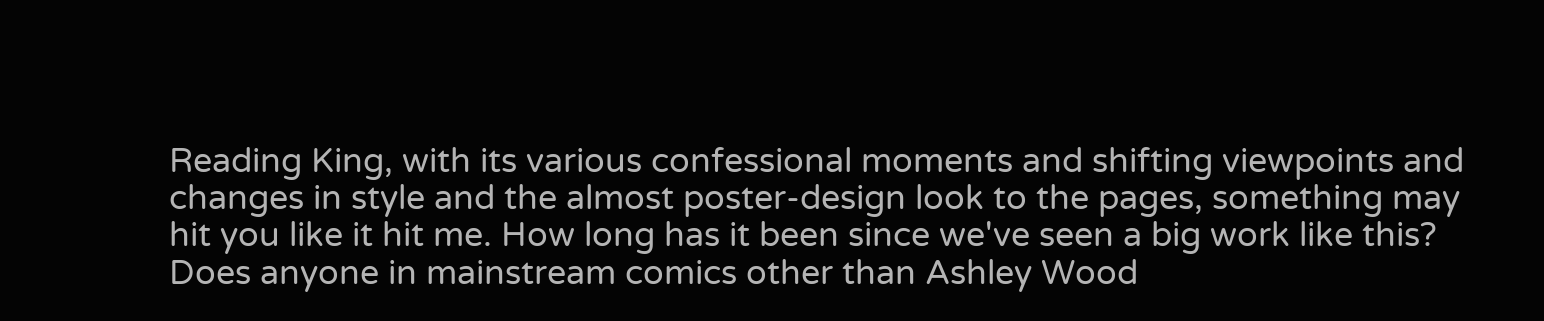Reading King, with its various confessional moments and shifting viewpoints and changes in style and the almost poster-design look to the pages, something may hit you like it hit me. How long has it been since we've seen a big work like this? Does anyone in mainstream comics other than Ashley Wood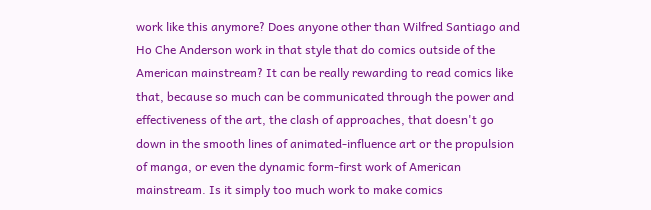work like this anymore? Does anyone other than Wilfred Santiago and Ho Che Anderson work in that style that do comics outside of the American mainstream? It can be really rewarding to read comics like that, because so much can be communicated through the power and effectiveness of the art, the clash of approaches, that doesn't go down in the smooth lines of animated-influence art or the propulsion of manga, or even the dynamic form-first work of American mainstream. Is it simply too much work to make comics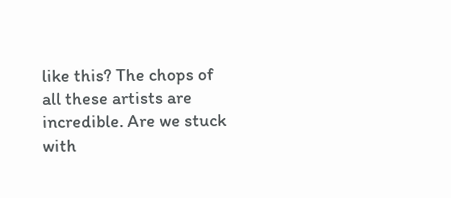like this? The chops of all these artists are incredible. Are we stuck with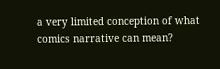a very limited conception of what comics narrative can mean?